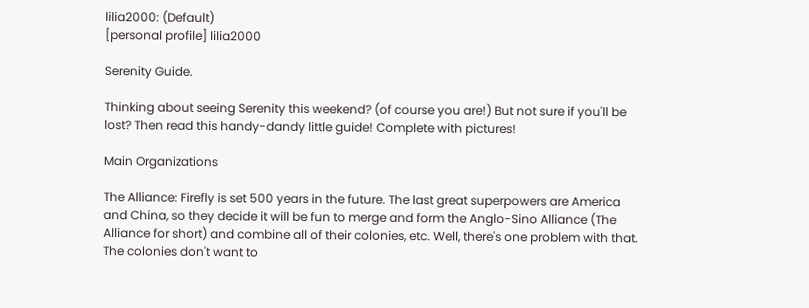lilia2000: (Default)
[personal profile] lilia2000

Serenity Guide.

Thinking about seeing Serenity this weekend? (of course you are!) But not sure if you'll be lost? Then read this handy-dandy little guide! Complete with pictures!

Main Organizations

The Alliance: Firefly is set 500 years in the future. The last great superpowers are America and China, so they decide it will be fun to merge and form the Anglo-Sino Alliance (The Alliance for short) and combine all of their colonies, etc. Well, there's one problem with that. The colonies don't want to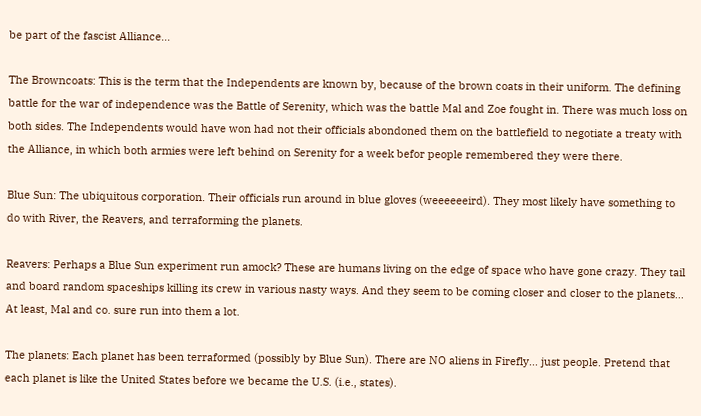be part of the fascist Alliance...

The Browncoats: This is the term that the Independents are known by, because of the brown coats in their uniform. The defining battle for the war of independence was the Battle of Serenity, which was the battle Mal and Zoe fought in. There was much loss on both sides. The Independents would have won had not their officials abondoned them on the battlefield to negotiate a treaty with the Alliance, in which both armies were left behind on Serenity for a week befor people remembered they were there.

Blue Sun: The ubiquitous corporation. Their officials run around in blue gloves (weeeeeeird). They most likely have something to do with River, the Reavers, and terraforming the planets.

Reavers: Perhaps a Blue Sun experiment run amock? These are humans living on the edge of space who have gone crazy. They tail and board random spaceships killing its crew in various nasty ways. And they seem to be coming closer and closer to the planets... At least, Mal and co. sure run into them a lot.

The planets: Each planet has been terraformed (possibly by Blue Sun). There are NO aliens in Firefly... just people. Pretend that each planet is like the United States before we became the U.S. (i.e., states).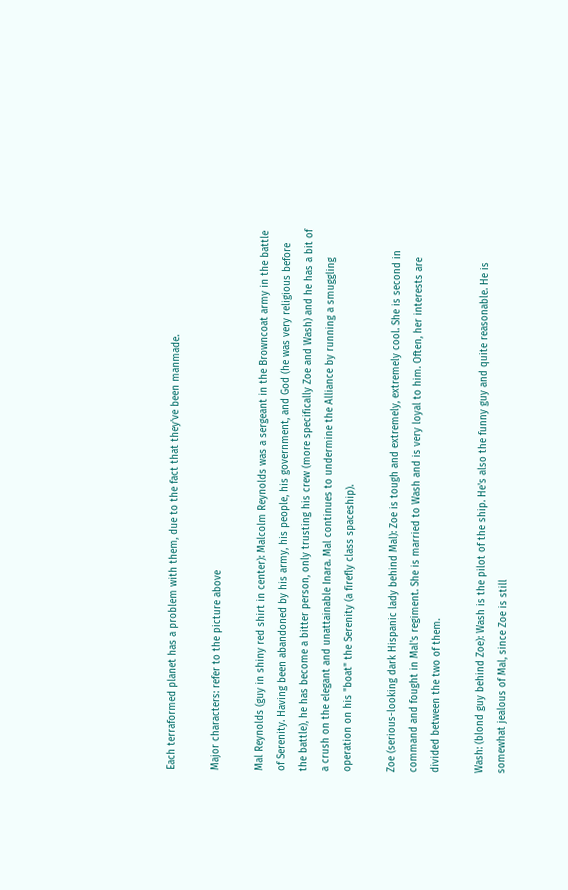Each terraformed planet has a problem with them, due to the fact that they've been manmade.

Major characters: refer to the picture above

Mal Reynolds (guy in shiny red shirt in center): Malcolm Reynolds was a sergeant in the Browncoat army in the battle of Serenity. Having been abandoned by his army, his people, his government, and God (he was very religious before the battle), he has become a bitter person, only trusting his crew (more specifically Zoe and Wash) and he has a bit of a crush on the elegant and unattainable Inara. Mal continues to undermine the Alliance by running a smuggling operation on his "boat" the Serenity (a firefly class spaceship).

Zoe (serious-looking dark Hispanic lady behind Mal): Zoe is tough and extremely, extremely cool. She is second in command and fought in Mal's regiment. She is married to Wash and is very loyal to him. Often, her interests are divided between the two of them.

Wash: (blond guy behind Zoe): Wash is the pilot of the ship. He's also the funny guy and quite reasonable. He is somewhat jealous of Mal, since Zoe is still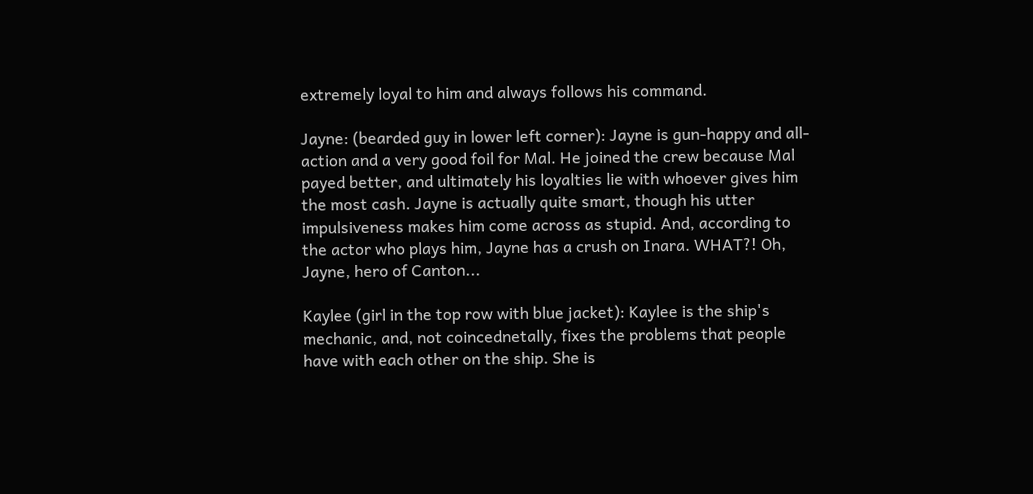extremely loyal to him and always follows his command.

Jayne: (bearded guy in lower left corner): Jayne is gun-happy and all-action and a very good foil for Mal. He joined the crew because Mal payed better, and ultimately his loyalties lie with whoever gives him the most cash. Jayne is actually quite smart, though his utter impulsiveness makes him come across as stupid. And, according to the actor who plays him, Jayne has a crush on Inara. WHAT?! Oh, Jayne, hero of Canton...

Kaylee (girl in the top row with blue jacket): Kaylee is the ship's mechanic, and, not coincednetally, fixes the problems that people have with each other on the ship. She is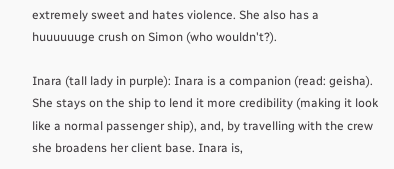extremely sweet and hates violence. She also has a huuuuuuge crush on Simon (who wouldn't?).

Inara (tall lady in purple): Inara is a companion (read: geisha). She stays on the ship to lend it more credibility (making it look like a normal passenger ship), and, by travelling with the crew she broadens her client base. Inara is,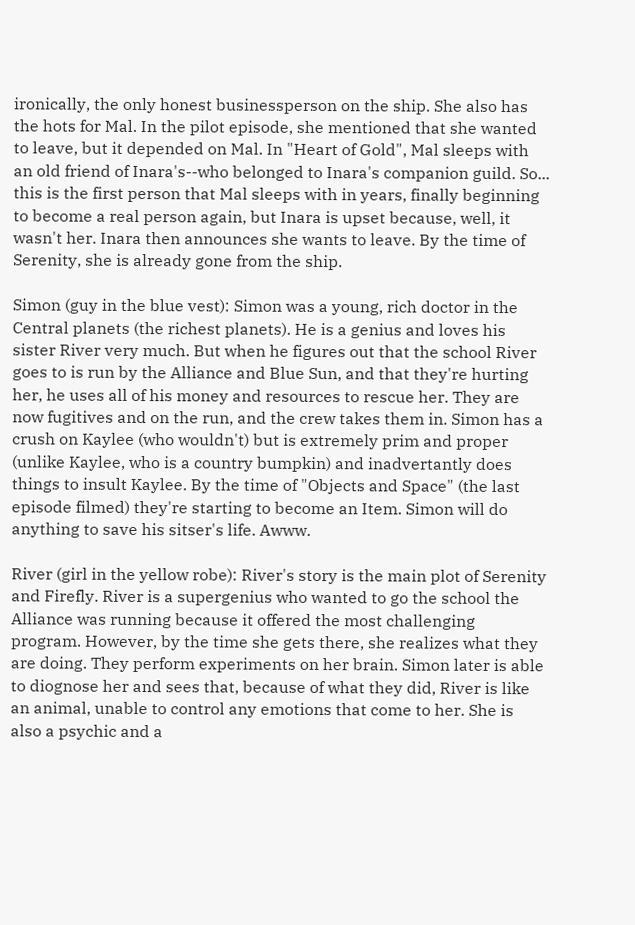ironically, the only honest businessperson on the ship. She also has the hots for Mal. In the pilot episode, she mentioned that she wanted to leave, but it depended on Mal. In "Heart of Gold", Mal sleeps with an old friend of Inara's--who belonged to Inara's companion guild. So... this is the first person that Mal sleeps with in years, finally beginning to become a real person again, but Inara is upset because, well, it wasn't her. Inara then announces she wants to leave. By the time of Serenity, she is already gone from the ship.

Simon (guy in the blue vest): Simon was a young, rich doctor in the Central planets (the richest planets). He is a genius and loves his sister River very much. But when he figures out that the school River goes to is run by the Alliance and Blue Sun, and that they're hurting her, he uses all of his money and resources to rescue her. They are now fugitives and on the run, and the crew takes them in. Simon has a crush on Kaylee (who wouldn't) but is extremely prim and proper (unlike Kaylee, who is a country bumpkin) and inadvertantly does things to insult Kaylee. By the time of "Objects and Space" (the last episode filmed) they're starting to become an Item. Simon will do anything to save his sitser's life. Awww.

River (girl in the yellow robe): River's story is the main plot of Serenity and Firefly. River is a supergenius who wanted to go the school the Alliance was running because it offered the most challenging program. However, by the time she gets there, she realizes what they are doing. They perform experiments on her brain. Simon later is able to diognose her and sees that, because of what they did, River is like an animal, unable to control any emotions that come to her. She is also a psychic and a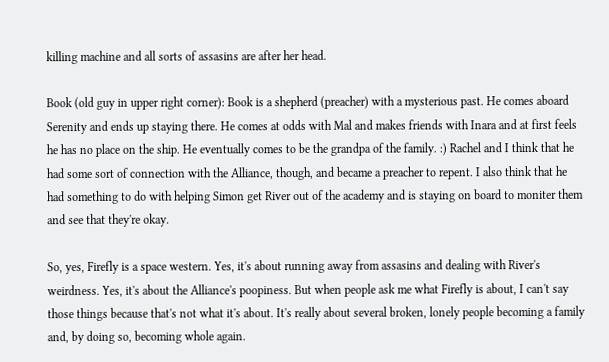killing machine and all sorts of assasins are after her head.

Book (old guy in upper right corner): Book is a shepherd (preacher) with a mysterious past. He comes aboard Serenity and ends up staying there. He comes at odds with Mal and makes friends with Inara and at first feels he has no place on the ship. He eventually comes to be the grandpa of the family. :) Rachel and I think that he had some sort of connection with the Alliance, though, and became a preacher to repent. I also think that he had something to do with helping Simon get River out of the academy and is staying on board to moniter them and see that they're okay.

So, yes, Firefly is a space western. Yes, it's about running away from assasins and dealing with River's weirdness. Yes, it's about the Alliance's poopiness. But when people ask me what Firefly is about, I can't say those things because that's not what it's about. It's really about several broken, lonely people becoming a family and, by doing so, becoming whole again.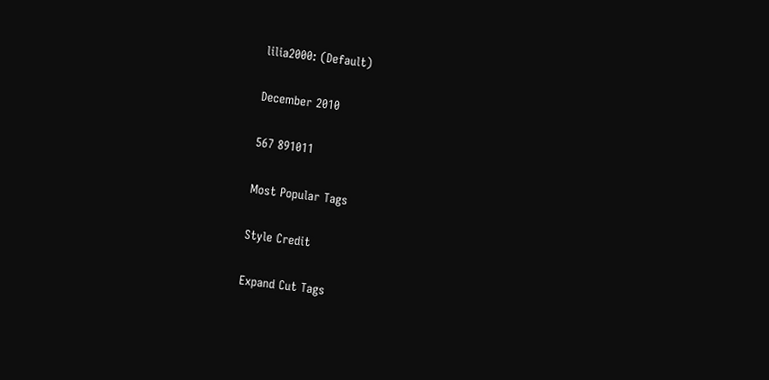lilia2000: (Default)

December 2010

567 891011

Most Popular Tags

Style Credit

Expand Cut Tags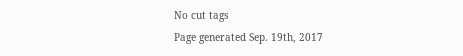No cut tags
Page generated Sep. 19th, 2017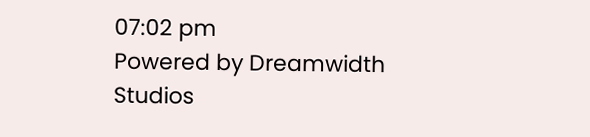07:02 pm
Powered by Dreamwidth Studios